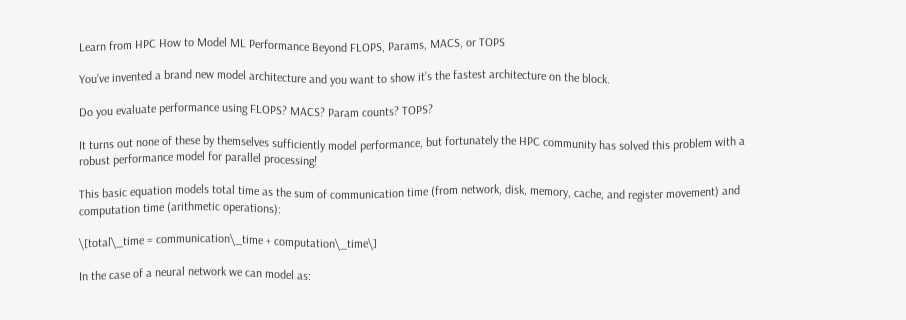Learn from HPC How to Model ML Performance Beyond FLOPS, Params, MACS, or TOPS

You’ve invented a brand new model architecture and you want to show it’s the fastest architecture on the block.

Do you evaluate performance using FLOPS? MACS? Param counts? TOPS?

It turns out none of these by themselves sufficiently model performance, but fortunately the HPC community has solved this problem with a robust performance model for parallel processing!

This basic equation models total time as the sum of communication time (from network, disk, memory, cache, and register movement) and computation time (arithmetic operations):

\[total\_time = communication\_time + computation\_time\]

In the case of a neural network we can model as: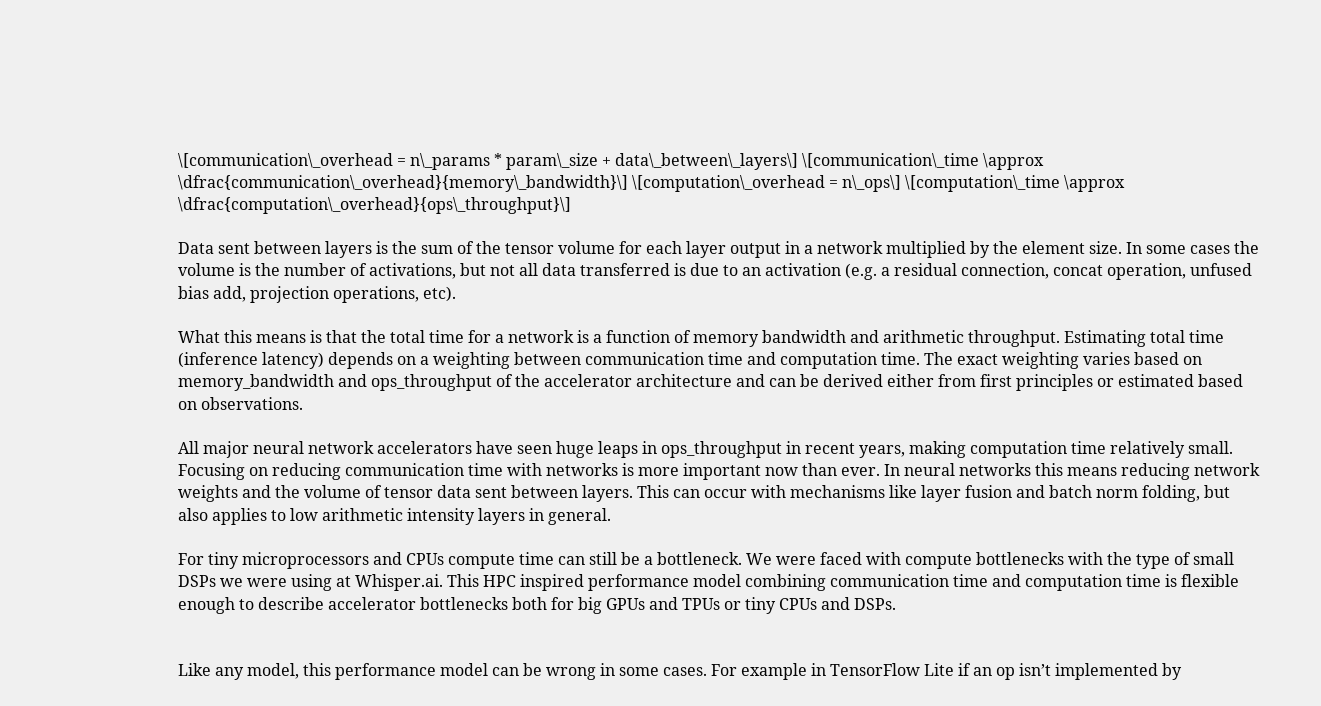\[communication\_overhead = n\_params * param\_size + data\_between\_layers\] \[communication\_time \approx \dfrac{communication\_overhead}{memory\_bandwidth}\] \[computation\_overhead = n\_ops\] \[computation\_time \approx \dfrac{computation\_overhead}{ops\_throughput}\]

Data sent between layers is the sum of the tensor volume for each layer output in a network multiplied by the element size. In some cases the volume is the number of activations, but not all data transferred is due to an activation (e.g. a residual connection, concat operation, unfused bias add, projection operations, etc).

What this means is that the total time for a network is a function of memory bandwidth and arithmetic throughput. Estimating total time (inference latency) depends on a weighting between communication time and computation time. The exact weighting varies based on memory_bandwidth and ops_throughput of the accelerator architecture and can be derived either from first principles or estimated based on observations.

All major neural network accelerators have seen huge leaps in ops_throughput in recent years, making computation time relatively small. Focusing on reducing communication time with networks is more important now than ever. In neural networks this means reducing network weights and the volume of tensor data sent between layers. This can occur with mechanisms like layer fusion and batch norm folding, but also applies to low arithmetic intensity layers in general.

For tiny microprocessors and CPUs compute time can still be a bottleneck. We were faced with compute bottlenecks with the type of small DSPs we were using at Whisper.ai. This HPC inspired performance model combining communication time and computation time is flexible enough to describe accelerator bottlenecks both for big GPUs and TPUs or tiny CPUs and DSPs.


Like any model, this performance model can be wrong in some cases. For example in TensorFlow Lite if an op isn’t implemented by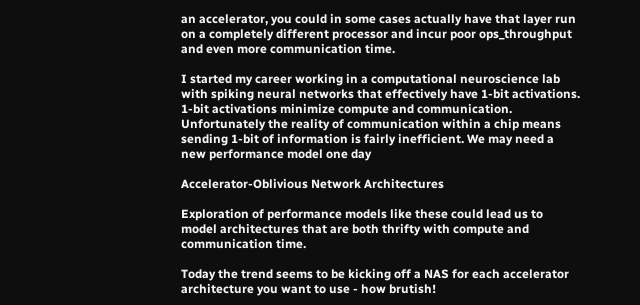an accelerator, you could in some cases actually have that layer run on a completely different processor and incur poor ops_throughput and even more communication time.

I started my career working in a computational neuroscience lab with spiking neural networks that effectively have 1-bit activations. 1-bit activations minimize compute and communication. Unfortunately the reality of communication within a chip means sending 1-bit of information is fairly inefficient. We may need a new performance model one day

Accelerator-Oblivious Network Architectures

Exploration of performance models like these could lead us to model architectures that are both thrifty with compute and communication time.

Today the trend seems to be kicking off a NAS for each accelerator architecture you want to use - how brutish!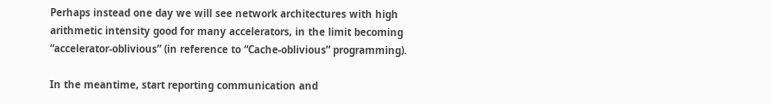Perhaps instead one day we will see network architectures with high arithmetic intensity good for many accelerators, in the limit becoming “accelerator-oblivious” (in reference to “Cache-oblivious” programming).

In the meantime, start reporting communication and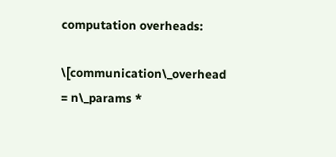computation overheads:

\[communication\_overhead = n\_params *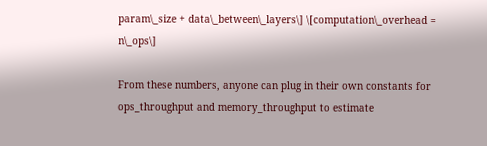param\_size + data\_between\_layers\] \[computation\_overhead = n\_ops\]

From these numbers, anyone can plug in their own constants for ops_throughput and memory_throughput to estimate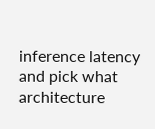inference latency and pick what architecture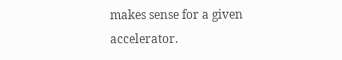makes sense for a given accelerator.